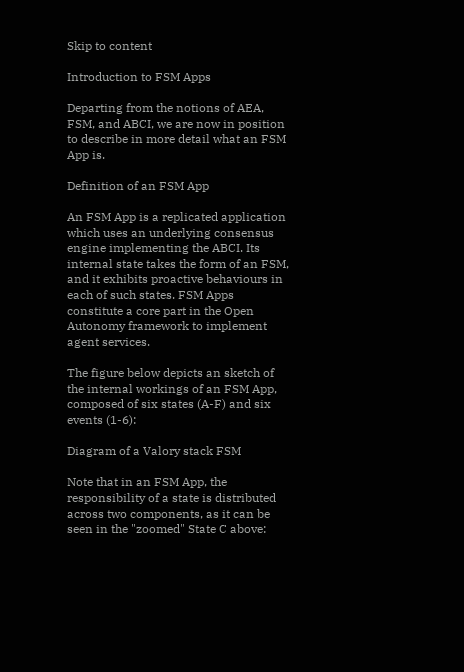Skip to content

Introduction to FSM Apps

Departing from the notions of AEA, FSM, and ABCI, we are now in position to describe in more detail what an FSM App is.

Definition of an FSM App

An FSM App is a replicated application which uses an underlying consensus engine implementing the ABCI. Its internal state takes the form of an FSM, and it exhibits proactive behaviours in each of such states. FSM Apps constitute a core part in the Open Autonomy framework to implement agent services.

The figure below depicts an sketch of the internal workings of an FSM App, composed of six states (A-F) and six events (1-6):

Diagram of a Valory stack FSM

Note that in an FSM App, the responsibility of a state is distributed across two components, as it can be seen in the "zoomed" State C above: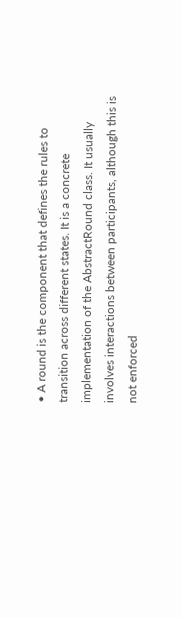• A round is the component that defines the rules to transition across different states. It is a concrete implementation of the AbstractRound class. It usually involves interactions between participants, although this is not enforced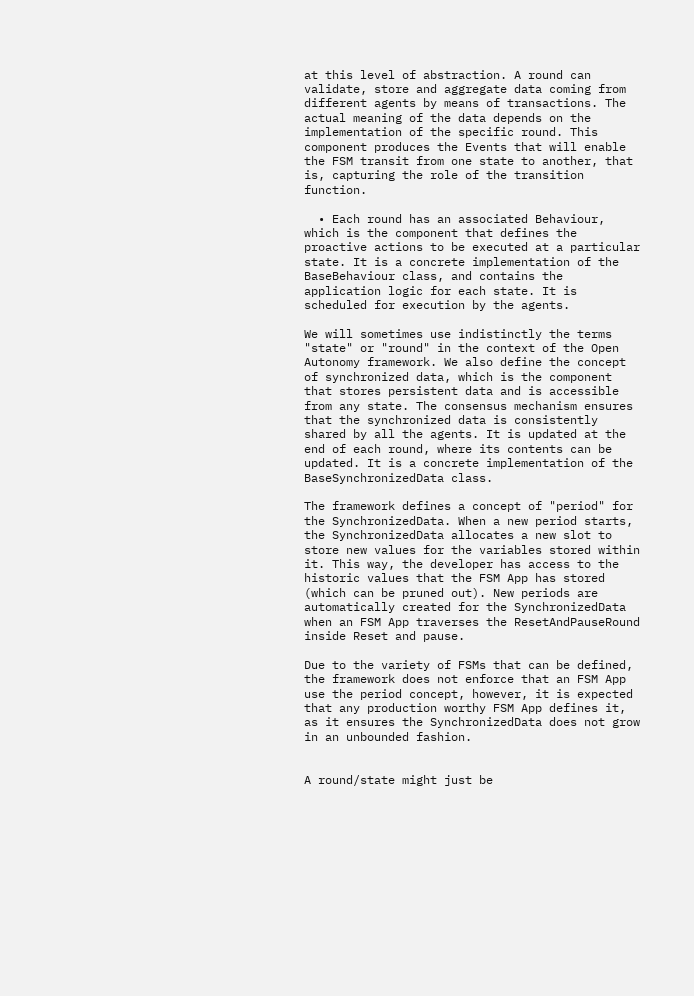at this level of abstraction. A round can validate, store and aggregate data coming from different agents by means of transactions. The actual meaning of the data depends on the implementation of the specific round. This component produces the Events that will enable the FSM transit from one state to another, that is, capturing the role of the transition function.

  • Each round has an associated Behaviour, which is the component that defines the proactive actions to be executed at a particular state. It is a concrete implementation of the BaseBehaviour class, and contains the application logic for each state. It is scheduled for execution by the agents.

We will sometimes use indistinctly the terms "state" or "round" in the context of the Open Autonomy framework. We also define the concept of synchronized data, which is the component that stores persistent data and is accessible from any state. The consensus mechanism ensures that the synchronized data is consistently shared by all the agents. It is updated at the end of each round, where its contents can be updated. It is a concrete implementation of the BaseSynchronizedData class.

The framework defines a concept of "period" for the SynchronizedData. When a new period starts, the SynchronizedData allocates a new slot to store new values for the variables stored within it. This way, the developer has access to the historic values that the FSM App has stored (which can be pruned out). New periods are automatically created for the SynchronizedData when an FSM App traverses the ResetAndPauseRound inside Reset and pause.

Due to the variety of FSMs that can be defined, the framework does not enforce that an FSM App use the period concept, however, it is expected that any production worthy FSM App defines it, as it ensures the SynchronizedData does not grow in an unbounded fashion.


A round/state might just be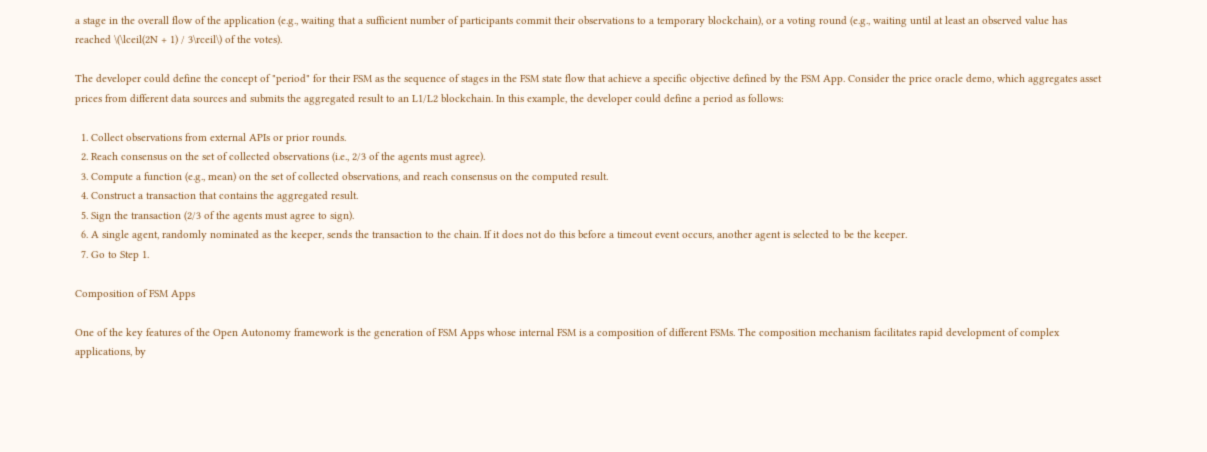a stage in the overall flow of the application (e.g., waiting that a sufficient number of participants commit their observations to a temporary blockchain), or a voting round (e.g., waiting until at least an observed value has reached \(\lceil(2N + 1) / 3\rceil\) of the votes).

The developer could define the concept of "period" for their FSM as the sequence of stages in the FSM state flow that achieve a specific objective defined by the FSM App. Consider the price oracle demo, which aggregates asset prices from different data sources and submits the aggregated result to an L1/L2 blockchain. In this example, the developer could define a period as follows:

  1. Collect observations from external APIs or prior rounds.
  2. Reach consensus on the set of collected observations (i.e., 2/3 of the agents must agree).
  3. Compute a function (e.g., mean) on the set of collected observations, and reach consensus on the computed result.
  4. Construct a transaction that contains the aggregated result.
  5. Sign the transaction (2/3 of the agents must agree to sign).
  6. A single agent, randomly nominated as the keeper, sends the transaction to the chain. If it does not do this before a timeout event occurs, another agent is selected to be the keeper.
  7. Go to Step 1.

Composition of FSM Apps

One of the key features of the Open Autonomy framework is the generation of FSM Apps whose internal FSM is a composition of different FSMs. The composition mechanism facilitates rapid development of complex applications, by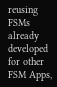reusing FSMs already developed for other FSM Apps,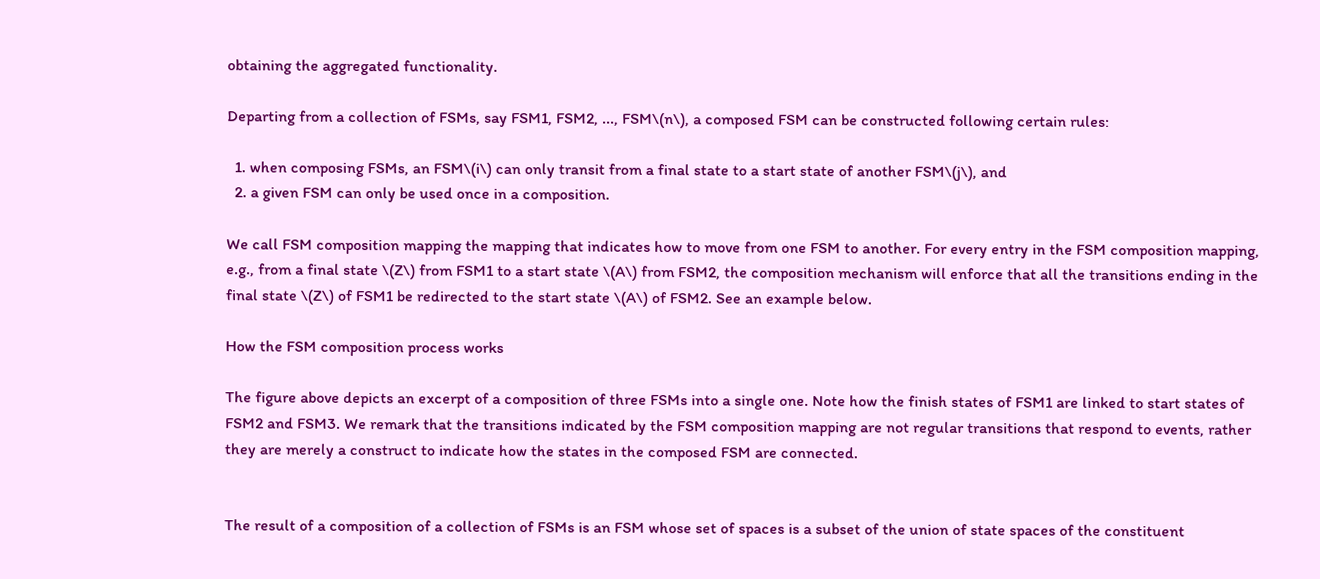obtaining the aggregated functionality.

Departing from a collection of FSMs, say FSM1, FSM2, ..., FSM\(n\), a composed FSM can be constructed following certain rules:

  1. when composing FSMs, an FSM\(i\) can only transit from a final state to a start state of another FSM\(j\), and
  2. a given FSM can only be used once in a composition.

We call FSM composition mapping the mapping that indicates how to move from one FSM to another. For every entry in the FSM composition mapping, e.g., from a final state \(Z\) from FSM1 to a start state \(A\) from FSM2, the composition mechanism will enforce that all the transitions ending in the final state \(Z\) of FSM1 be redirected to the start state \(A\) of FSM2. See an example below.

How the FSM composition process works

The figure above depicts an excerpt of a composition of three FSMs into a single one. Note how the finish states of FSM1 are linked to start states of FSM2 and FSM3. We remark that the transitions indicated by the FSM composition mapping are not regular transitions that respond to events, rather they are merely a construct to indicate how the states in the composed FSM are connected.


The result of a composition of a collection of FSMs is an FSM whose set of spaces is a subset of the union of state spaces of the constituent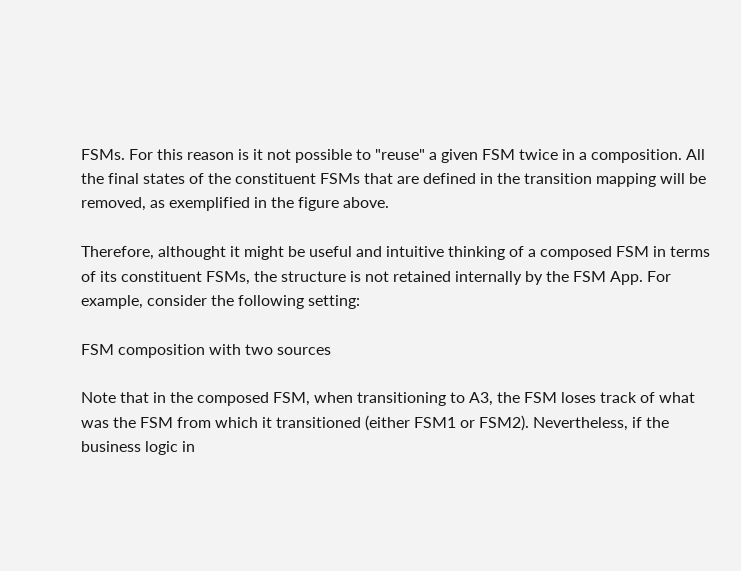FSMs. For this reason is it not possible to "reuse" a given FSM twice in a composition. All the final states of the constituent FSMs that are defined in the transition mapping will be removed, as exemplified in the figure above.

Therefore, althought it might be useful and intuitive thinking of a composed FSM in terms of its constituent FSMs, the structure is not retained internally by the FSM App. For example, consider the following setting:

FSM composition with two sources

Note that in the composed FSM, when transitioning to A3, the FSM loses track of what was the FSM from which it transitioned (either FSM1 or FSM2). Nevertheless, if the business logic in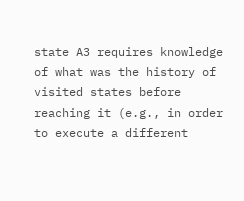state A3 requires knowledge of what was the history of visited states before reaching it (e.g., in order to execute a different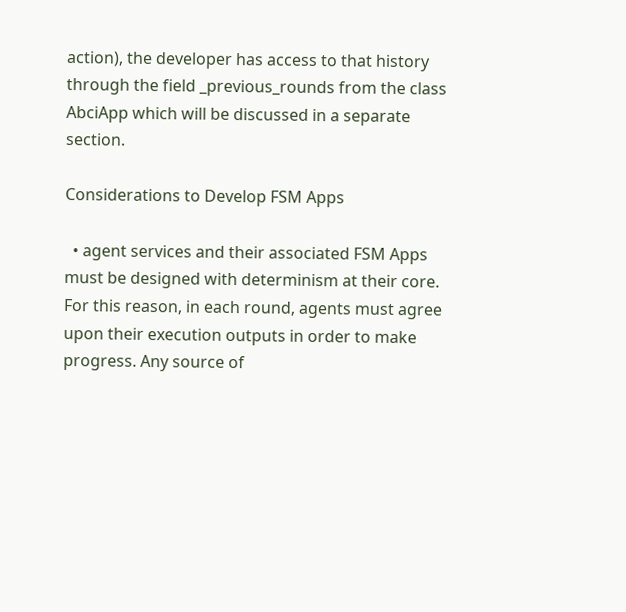action), the developer has access to that history through the field _previous_rounds from the class AbciApp which will be discussed in a separate section.

Considerations to Develop FSM Apps

  • agent services and their associated FSM Apps must be designed with determinism at their core. For this reason, in each round, agents must agree upon their execution outputs in order to make progress. Any source of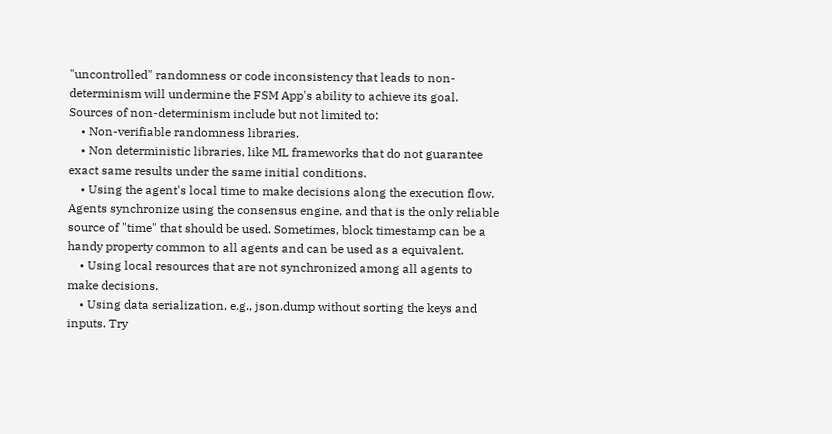"uncontrolled" randomness or code inconsistency that leads to non-determinism will undermine the FSM App's ability to achieve its goal. Sources of non-determinism include but not limited to:
    • Non-verifiable randomness libraries.
    • Non deterministic libraries, like ML frameworks that do not guarantee exact same results under the same initial conditions.
    • Using the agent's local time to make decisions along the execution flow. Agents synchronize using the consensus engine, and that is the only reliable source of "time" that should be used. Sometimes, block timestamp can be a handy property common to all agents and can be used as a equivalent.
    • Using local resources that are not synchronized among all agents to make decisions.
    • Using data serialization, e.g., json.dump without sorting the keys and inputs. Try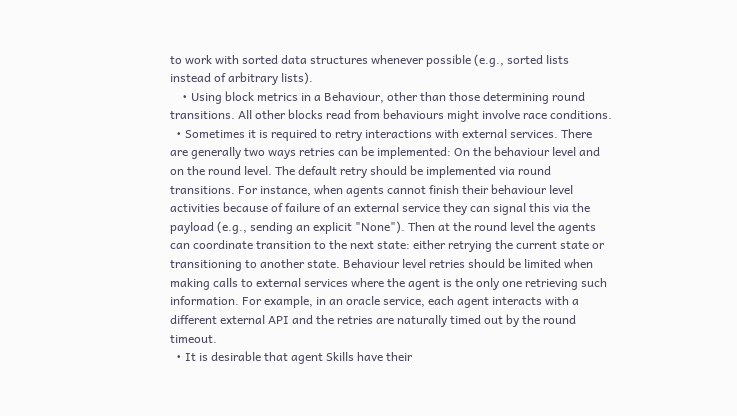to work with sorted data structures whenever possible (e.g., sorted lists instead of arbitrary lists).
    • Using block metrics in a Behaviour, other than those determining round transitions. All other blocks read from behaviours might involve race conditions.
  • Sometimes it is required to retry interactions with external services. There are generally two ways retries can be implemented: On the behaviour level and on the round level. The default retry should be implemented via round transitions. For instance, when agents cannot finish their behaviour level activities because of failure of an external service they can signal this via the payload (e.g., sending an explicit "None"). Then at the round level the agents can coordinate transition to the next state: either retrying the current state or transitioning to another state. Behaviour level retries should be limited when making calls to external services where the agent is the only one retrieving such information. For example, in an oracle service, each agent interacts with a different external API and the retries are naturally timed out by the round timeout.
  • It is desirable that agent Skills have their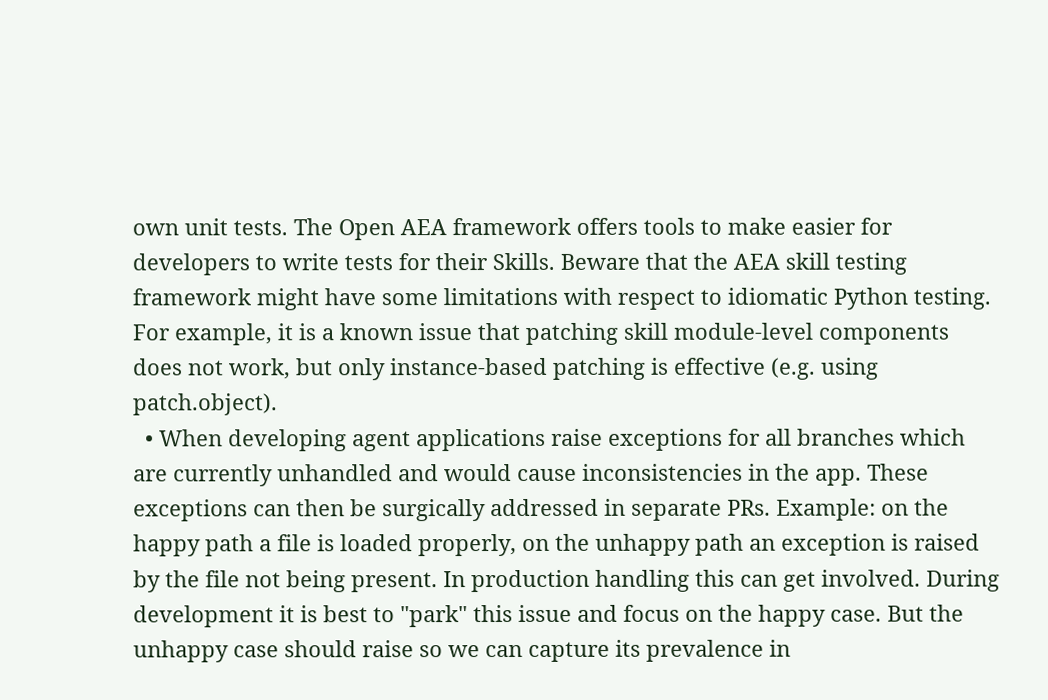own unit tests. The Open AEA framework offers tools to make easier for developers to write tests for their Skills. Beware that the AEA skill testing framework might have some limitations with respect to idiomatic Python testing. For example, it is a known issue that patching skill module-level components does not work, but only instance-based patching is effective (e.g. using patch.object).
  • When developing agent applications raise exceptions for all branches which are currently unhandled and would cause inconsistencies in the app. These exceptions can then be surgically addressed in separate PRs. Example: on the happy path a file is loaded properly, on the unhappy path an exception is raised by the file not being present. In production handling this can get involved. During development it is best to "park" this issue and focus on the happy case. But the unhappy case should raise so we can capture its prevalence in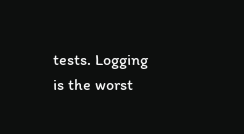tests. Logging is the worst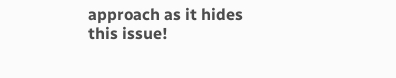approach as it hides this issue!